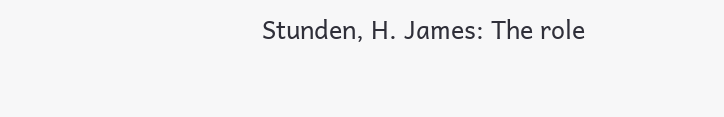Stunden, H. James: The role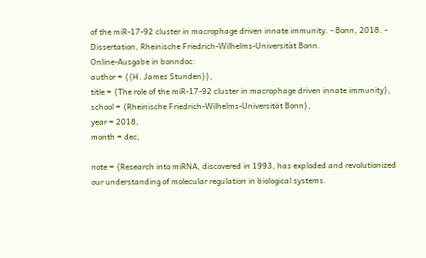of the miR-17-92 cluster in macrophage driven innate immunity. - Bonn, 2018. - Dissertation, Rheinische Friedrich-Wilhelms-Universität Bonn.
Online-Ausgabe in bonndoc:
author = {{H. James Stunden}},
title = {The role of the miR-17-92 cluster in macrophage driven innate immunity},
school = {Rheinische Friedrich-Wilhelms-Universität Bonn},
year = 2018,
month = dec,

note = {Research into miRNA, discovered in 1993, has exploded and revolutionized our understanding of molecular regulation in biological systems.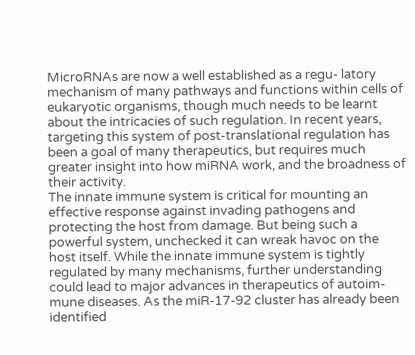MicroRNAs are now a well established as a regu- latory mechanism of many pathways and functions within cells of eukaryotic organisms, though much needs to be learnt about the intricacies of such regulation. In recent years, targeting this system of post-translational regulation has been a goal of many therapeutics, but requires much greater insight into how miRNA work, and the broadness of their activity.
The innate immune system is critical for mounting an effective response against invading pathogens and protecting the host from damage. But being such a powerful system, unchecked it can wreak havoc on the host itself. While the innate immune system is tightly regulated by many mechanisms, further understanding could lead to major advances in therapeutics of autoim- mune diseases. As the miR-17-92 cluster has already been identified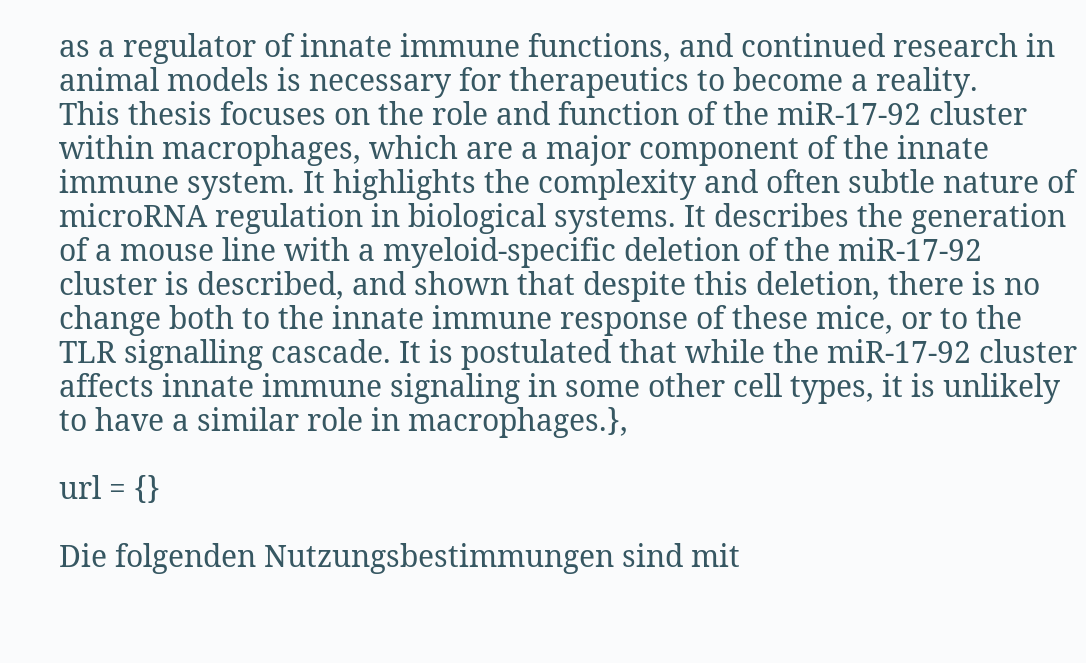as a regulator of innate immune functions, and continued research in animal models is necessary for therapeutics to become a reality.
This thesis focuses on the role and function of the miR-17-92 cluster within macrophages, which are a major component of the innate immune system. It highlights the complexity and often subtle nature of microRNA regulation in biological systems. It describes the generation of a mouse line with a myeloid-specific deletion of the miR-17-92 cluster is described, and shown that despite this deletion, there is no change both to the innate immune response of these mice, or to the TLR signalling cascade. It is postulated that while the miR-17-92 cluster affects innate immune signaling in some other cell types, it is unlikely to have a similar role in macrophages.},

url = {}

Die folgenden Nutzungsbestimmungen sind mit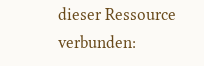dieser Ressource verbunden: